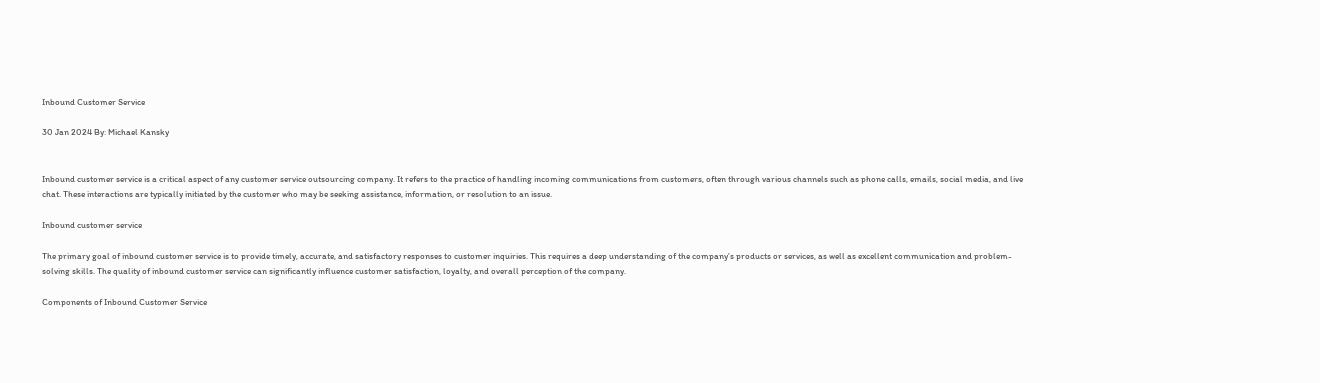Inbound Customer Service

30 Jan 2024 By: Michael Kansky


Inbound customer service is a critical aspect of any customer service outsourcing company. It refers to the practice of handling incoming communications from customers, often through various channels such as phone calls, emails, social media, and live chat. These interactions are typically initiated by the customer who may be seeking assistance, information, or resolution to an issue.

Inbound customer service

The primary goal of inbound customer service is to provide timely, accurate, and satisfactory responses to customer inquiries. This requires a deep understanding of the company’s products or services, as well as excellent communication and problem-solving skills. The quality of inbound customer service can significantly influence customer satisfaction, loyalty, and overall perception of the company.

Components of Inbound Customer Service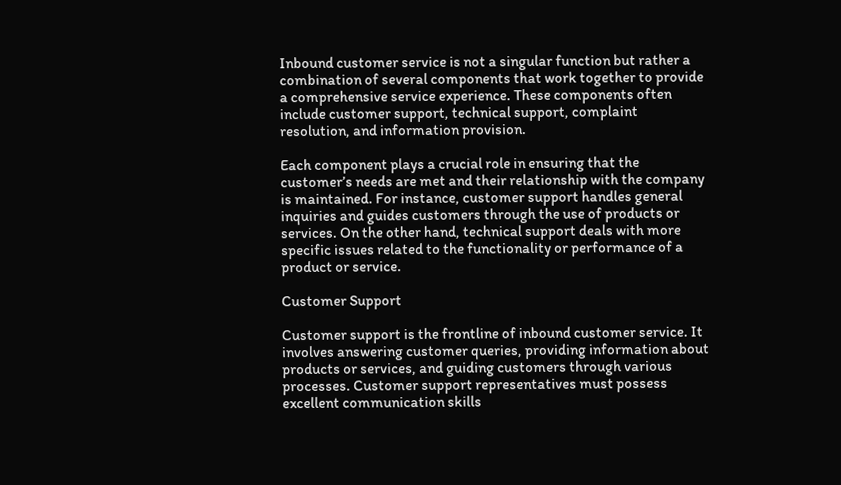Inbound customer service is not a singular function but rather a combination of several components that work together to provide a comprehensive service experience. These components often include customer support, technical support, complaint resolution, and information provision.

Each component plays a crucial role in ensuring that the customer’s needs are met and their relationship with the company is maintained. For instance, customer support handles general inquiries and guides customers through the use of products or services. On the other hand, technical support deals with more specific issues related to the functionality or performance of a product or service.

Customer Support

Customer support is the frontline of inbound customer service. It involves answering customer queries, providing information about products or services, and guiding customers through various processes. Customer support representatives must possess excellent communication skills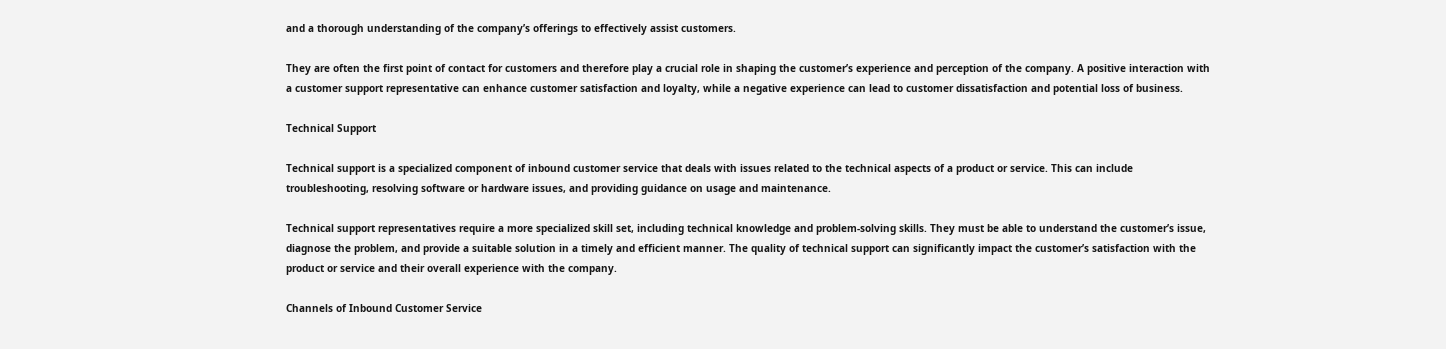and a thorough understanding of the company’s offerings to effectively assist customers.

They are often the first point of contact for customers and therefore play a crucial role in shaping the customer’s experience and perception of the company. A positive interaction with a customer support representative can enhance customer satisfaction and loyalty, while a negative experience can lead to customer dissatisfaction and potential loss of business.

Technical Support

Technical support is a specialized component of inbound customer service that deals with issues related to the technical aspects of a product or service. This can include troubleshooting, resolving software or hardware issues, and providing guidance on usage and maintenance.

Technical support representatives require a more specialized skill set, including technical knowledge and problem-solving skills. They must be able to understand the customer’s issue, diagnose the problem, and provide a suitable solution in a timely and efficient manner. The quality of technical support can significantly impact the customer’s satisfaction with the product or service and their overall experience with the company.

Channels of Inbound Customer Service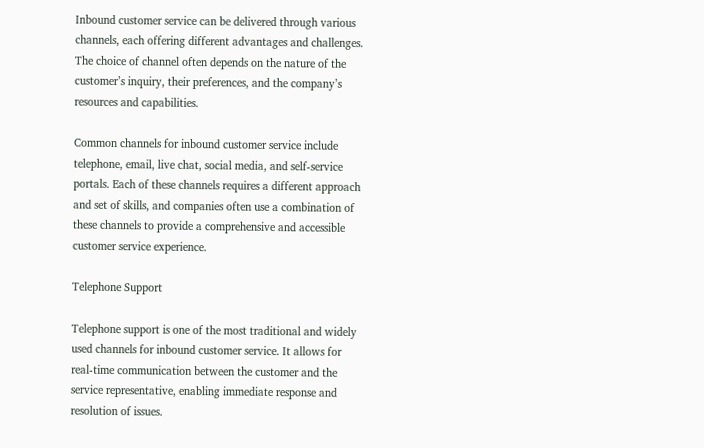Inbound customer service can be delivered through various channels, each offering different advantages and challenges. The choice of channel often depends on the nature of the customer’s inquiry, their preferences, and the company’s resources and capabilities.

Common channels for inbound customer service include telephone, email, live chat, social media, and self-service portals. Each of these channels requires a different approach and set of skills, and companies often use a combination of these channels to provide a comprehensive and accessible customer service experience.

Telephone Support

Telephone support is one of the most traditional and widely used channels for inbound customer service. It allows for real-time communication between the customer and the service representative, enabling immediate response and resolution of issues.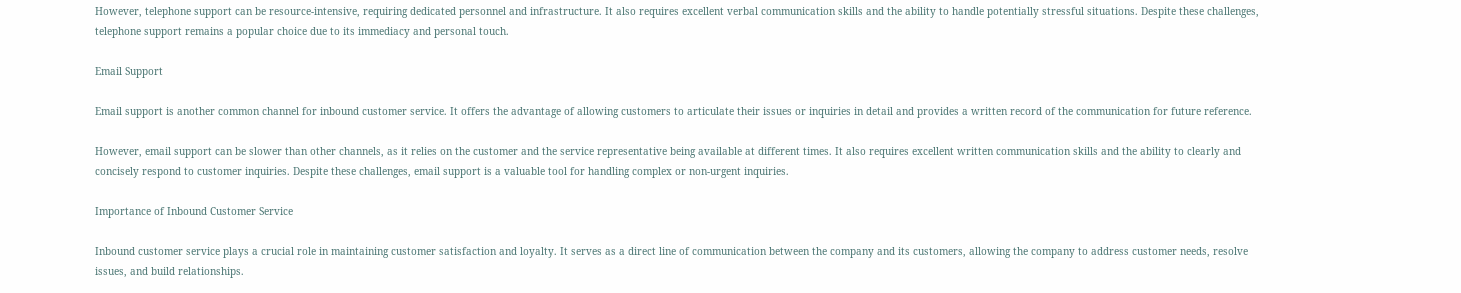However, telephone support can be resource-intensive, requiring dedicated personnel and infrastructure. It also requires excellent verbal communication skills and the ability to handle potentially stressful situations. Despite these challenges, telephone support remains a popular choice due to its immediacy and personal touch.

Email Support

Email support is another common channel for inbound customer service. It offers the advantage of allowing customers to articulate their issues or inquiries in detail and provides a written record of the communication for future reference.

However, email support can be slower than other channels, as it relies on the customer and the service representative being available at different times. It also requires excellent written communication skills and the ability to clearly and concisely respond to customer inquiries. Despite these challenges, email support is a valuable tool for handling complex or non-urgent inquiries.

Importance of Inbound Customer Service

Inbound customer service plays a crucial role in maintaining customer satisfaction and loyalty. It serves as a direct line of communication between the company and its customers, allowing the company to address customer needs, resolve issues, and build relationships.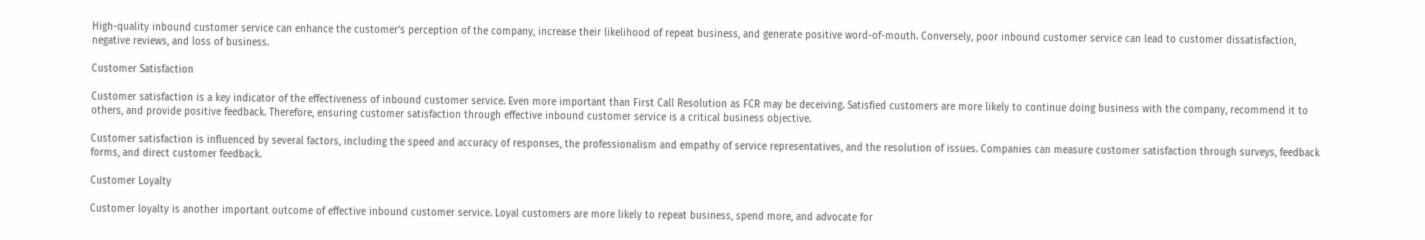High-quality inbound customer service can enhance the customer’s perception of the company, increase their likelihood of repeat business, and generate positive word-of-mouth. Conversely, poor inbound customer service can lead to customer dissatisfaction, negative reviews, and loss of business.

Customer Satisfaction

Customer satisfaction is a key indicator of the effectiveness of inbound customer service. Even more important than First Call Resolution as FCR may be deceiving. Satisfied customers are more likely to continue doing business with the company, recommend it to others, and provide positive feedback. Therefore, ensuring customer satisfaction through effective inbound customer service is a critical business objective.

Customer satisfaction is influenced by several factors, including the speed and accuracy of responses, the professionalism and empathy of service representatives, and the resolution of issues. Companies can measure customer satisfaction through surveys, feedback forms, and direct customer feedback.

Customer Loyalty

Customer loyalty is another important outcome of effective inbound customer service. Loyal customers are more likely to repeat business, spend more, and advocate for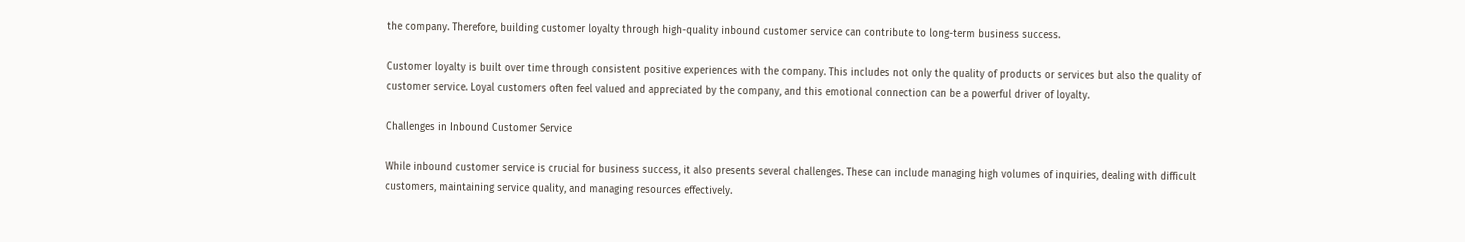the company. Therefore, building customer loyalty through high-quality inbound customer service can contribute to long-term business success.

Customer loyalty is built over time through consistent positive experiences with the company. This includes not only the quality of products or services but also the quality of customer service. Loyal customers often feel valued and appreciated by the company, and this emotional connection can be a powerful driver of loyalty.

Challenges in Inbound Customer Service

While inbound customer service is crucial for business success, it also presents several challenges. These can include managing high volumes of inquiries, dealing with difficult customers, maintaining service quality, and managing resources effectively.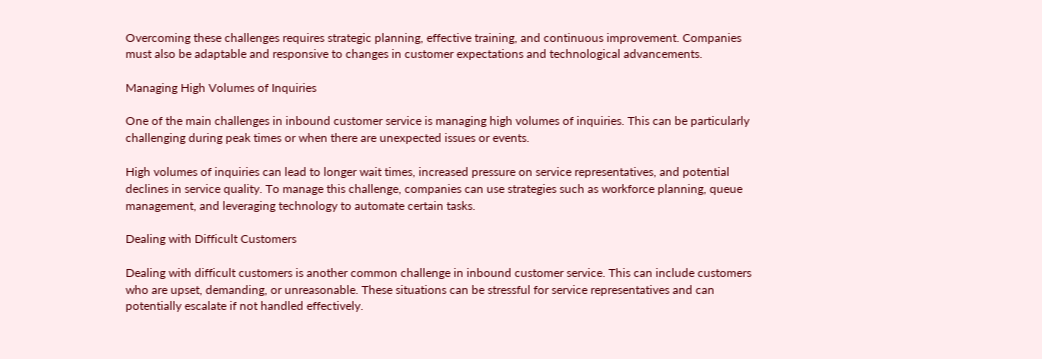Overcoming these challenges requires strategic planning, effective training, and continuous improvement. Companies must also be adaptable and responsive to changes in customer expectations and technological advancements.

Managing High Volumes of Inquiries

One of the main challenges in inbound customer service is managing high volumes of inquiries. This can be particularly challenging during peak times or when there are unexpected issues or events.

High volumes of inquiries can lead to longer wait times, increased pressure on service representatives, and potential declines in service quality. To manage this challenge, companies can use strategies such as workforce planning, queue management, and leveraging technology to automate certain tasks.

Dealing with Difficult Customers

Dealing with difficult customers is another common challenge in inbound customer service. This can include customers who are upset, demanding, or unreasonable. These situations can be stressful for service representatives and can potentially escalate if not handled effectively.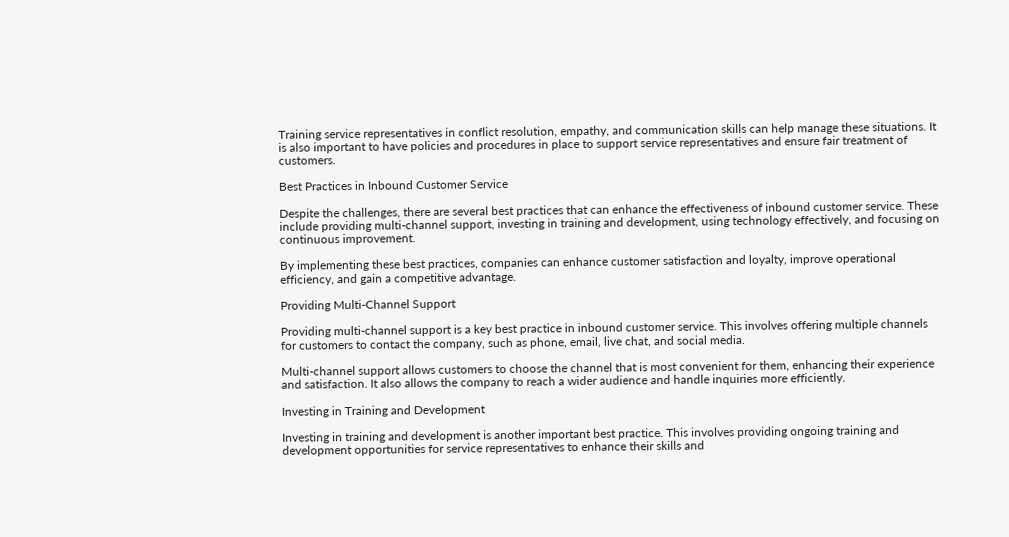Training service representatives in conflict resolution, empathy, and communication skills can help manage these situations. It is also important to have policies and procedures in place to support service representatives and ensure fair treatment of customers.

Best Practices in Inbound Customer Service

Despite the challenges, there are several best practices that can enhance the effectiveness of inbound customer service. These include providing multi-channel support, investing in training and development, using technology effectively, and focusing on continuous improvement.

By implementing these best practices, companies can enhance customer satisfaction and loyalty, improve operational efficiency, and gain a competitive advantage.

Providing Multi-Channel Support

Providing multi-channel support is a key best practice in inbound customer service. This involves offering multiple channels for customers to contact the company, such as phone, email, live chat, and social media.

Multi-channel support allows customers to choose the channel that is most convenient for them, enhancing their experience and satisfaction. It also allows the company to reach a wider audience and handle inquiries more efficiently.

Investing in Training and Development

Investing in training and development is another important best practice. This involves providing ongoing training and development opportunities for service representatives to enhance their skills and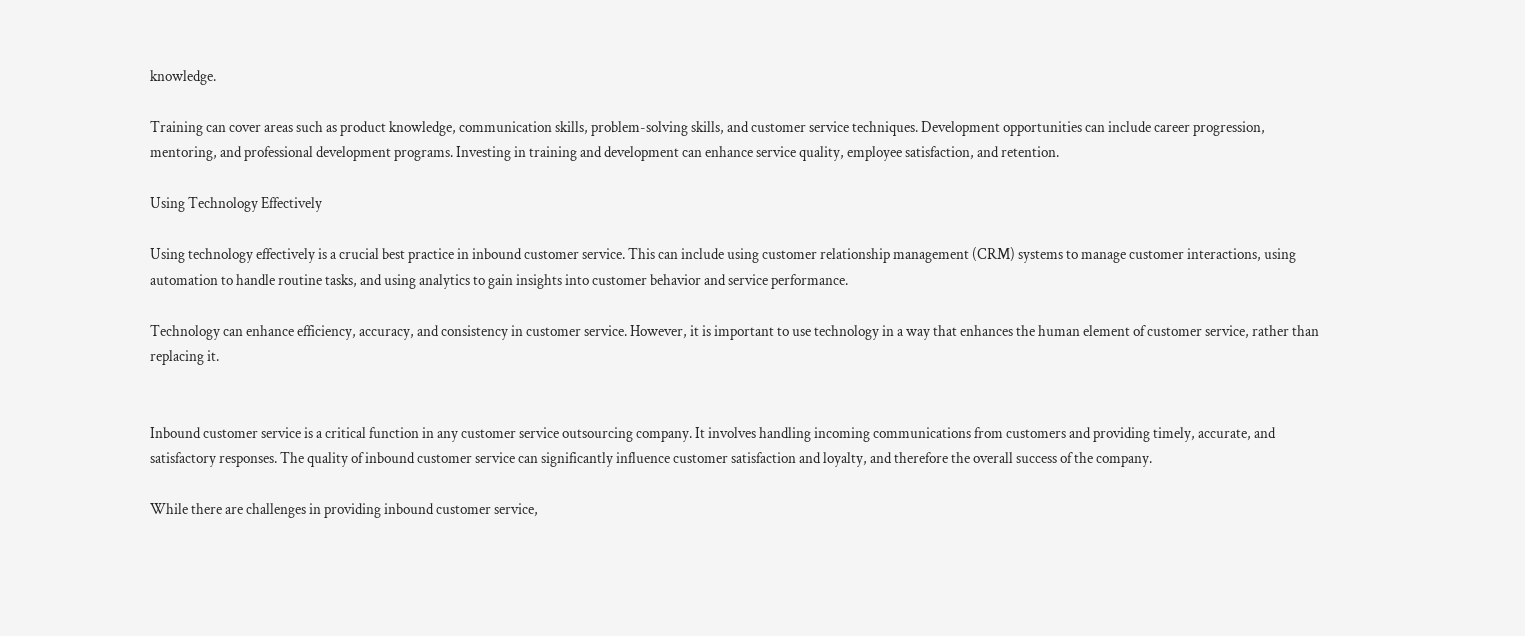knowledge.

Training can cover areas such as product knowledge, communication skills, problem-solving skills, and customer service techniques. Development opportunities can include career progression, mentoring, and professional development programs. Investing in training and development can enhance service quality, employee satisfaction, and retention.

Using Technology Effectively

Using technology effectively is a crucial best practice in inbound customer service. This can include using customer relationship management (CRM) systems to manage customer interactions, using automation to handle routine tasks, and using analytics to gain insights into customer behavior and service performance.

Technology can enhance efficiency, accuracy, and consistency in customer service. However, it is important to use technology in a way that enhances the human element of customer service, rather than replacing it.


Inbound customer service is a critical function in any customer service outsourcing company. It involves handling incoming communications from customers and providing timely, accurate, and satisfactory responses. The quality of inbound customer service can significantly influence customer satisfaction and loyalty, and therefore the overall success of the company.

While there are challenges in providing inbound customer service,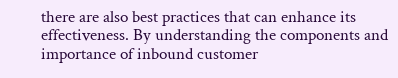there are also best practices that can enhance its effectiveness. By understanding the components and importance of inbound customer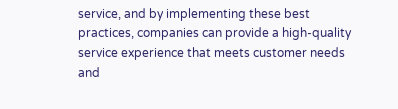service, and by implementing these best practices, companies can provide a high-quality service experience that meets customer needs and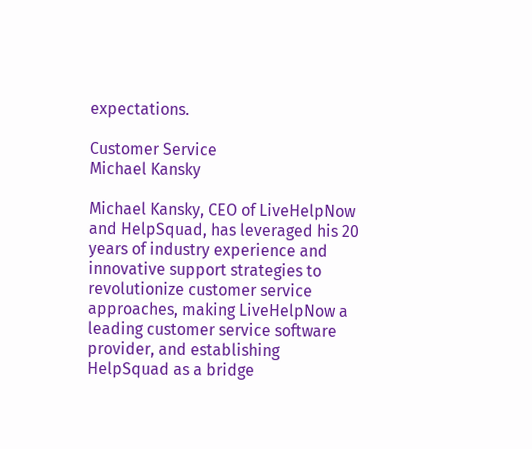expectations.

Customer Service
Michael Kansky

Michael Kansky, CEO of LiveHelpNow and HelpSquad, has leveraged his 20 years of industry experience and innovative support strategies to revolutionize customer service approaches, making LiveHelpNow a leading customer service software provider, and establishing HelpSquad as a bridge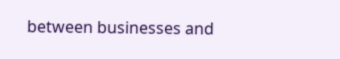between businesses and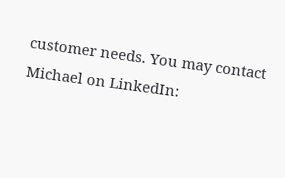customer needs. You may contact Michael on LinkedIn: